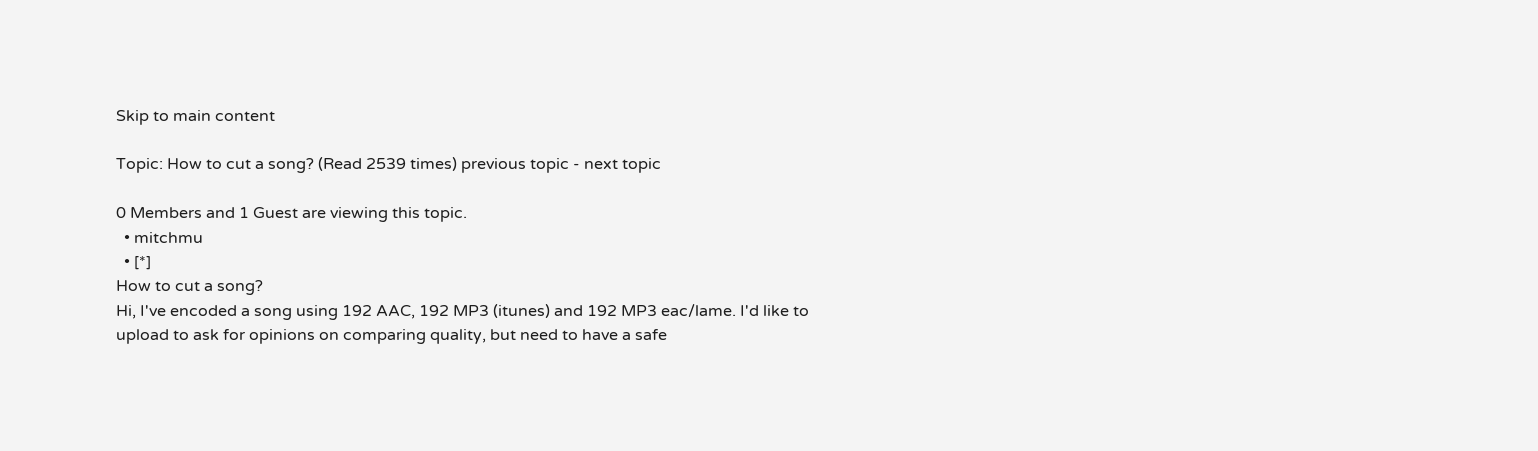Skip to main content

Topic: How to cut a song? (Read 2539 times) previous topic - next topic

0 Members and 1 Guest are viewing this topic.
  • mitchmu
  • [*]
How to cut a song?
Hi, I've encoded a song using 192 AAC, 192 MP3 (itunes) and 192 MP3 eac/lame. I'd like to upload to ask for opinions on comparing quality, but need to have a safe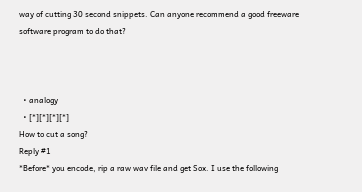way of cutting 30 second snippets. Can anyone recommend a good freeware software program to do that?



  • analogy
  • [*][*][*][*]
How to cut a song?
Reply #1
*Before* you encode, rip a raw wav file and get Sox. I use the following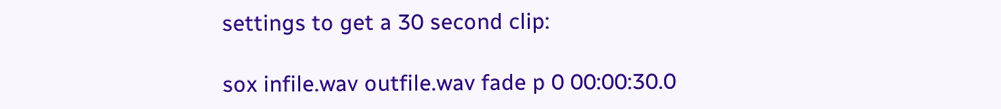settings to get a 30 second clip:

sox infile.wav outfile.wav fade p 0 00:00:30.0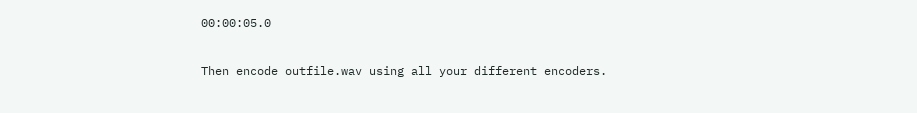00:00:05.0

Then encode outfile.wav using all your different encoders.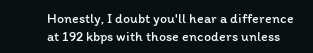Honestly, I doubt you'll hear a difference at 192 kbps with those encoders unless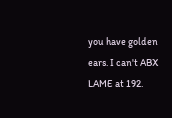you have golden ears. I can't ABX LAME at 192.